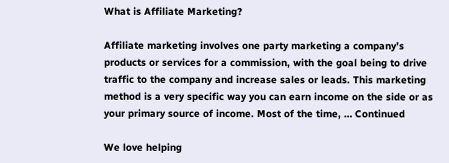What is Affiliate Marketing?

Affiliate marketing involves one party marketing a company’s products or services for a commission, with the goal being to drive traffic to the company and increase sales or leads. This marketing method is a very specific way you can earn income on the side or as your primary source of income. Most of the time, … Continued

We love helping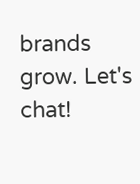brands grow. Let's chat!